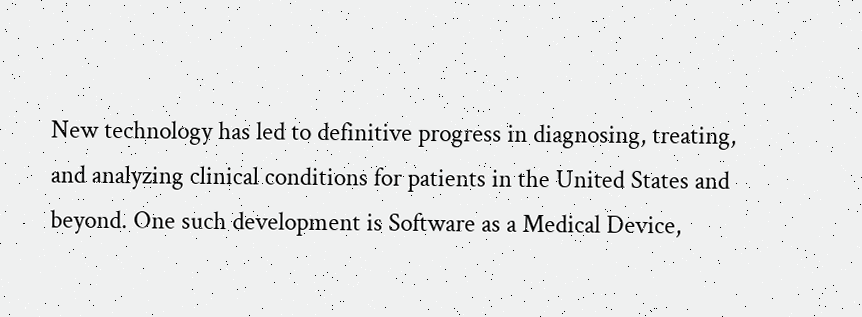New technology has led to definitive progress in diagnosing, treating, and analyzing clinical conditions for patients in the United States and beyond. One such development is Software as a Medical Device,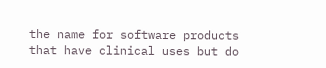the name for software products that have clinical uses but do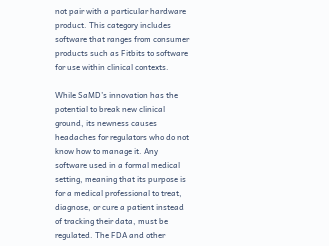not pair with a particular hardware product. This category includes software that ranges from consumer products such as Fitbits to software for use within clinical contexts.

While SaMD’s innovation has the potential to break new clinical ground, its newness causes headaches for regulators who do not know how to manage it. Any software used in a formal medical setting, meaning that its purpose is for a medical professional to treat, diagnose, or cure a patient instead of tracking their data, must be regulated. The FDA and other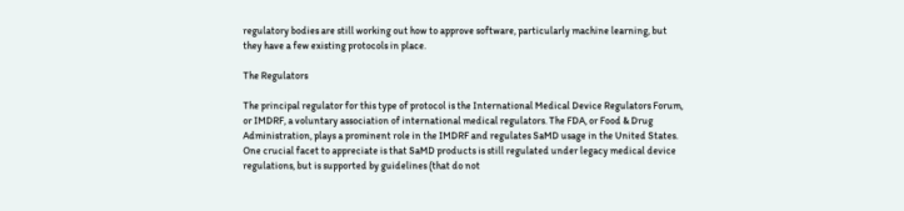regulatory bodies are still working out how to approve software, particularly machine learning, but they have a few existing protocols in place.

The Regulators

The principal regulator for this type of protocol is the International Medical Device Regulators Forum, or IMDRF, a voluntary association of international medical regulators. The FDA, or Food & Drug Administration, plays a prominent role in the IMDRF and regulates SaMD usage in the United States. One crucial facet to appreciate is that SaMD products is still regulated under legacy medical device regulations, but is supported by guidelines (that do not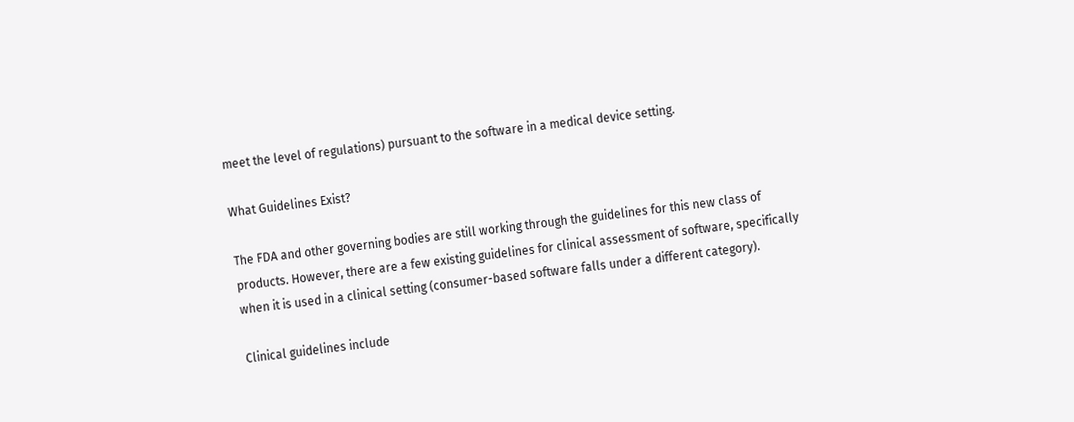meet the level of regulations) pursuant to the software in a medical device setting.

What Guidelines Exist?

The FDA and other governing bodies are still working through the guidelines for this new class of products. However, there are a few existing guidelines for clinical assessment of software, specifically when it is used in a clinical setting (consumer-based software falls under a different category).

Clinical guidelines include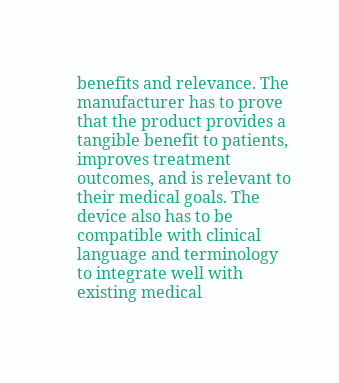benefits and relevance. The manufacturer has to prove that the product provides a tangible benefit to patients, improves treatment outcomes, and is relevant to their medical goals. The device also has to be compatible with clinical language and terminology to integrate well with existing medical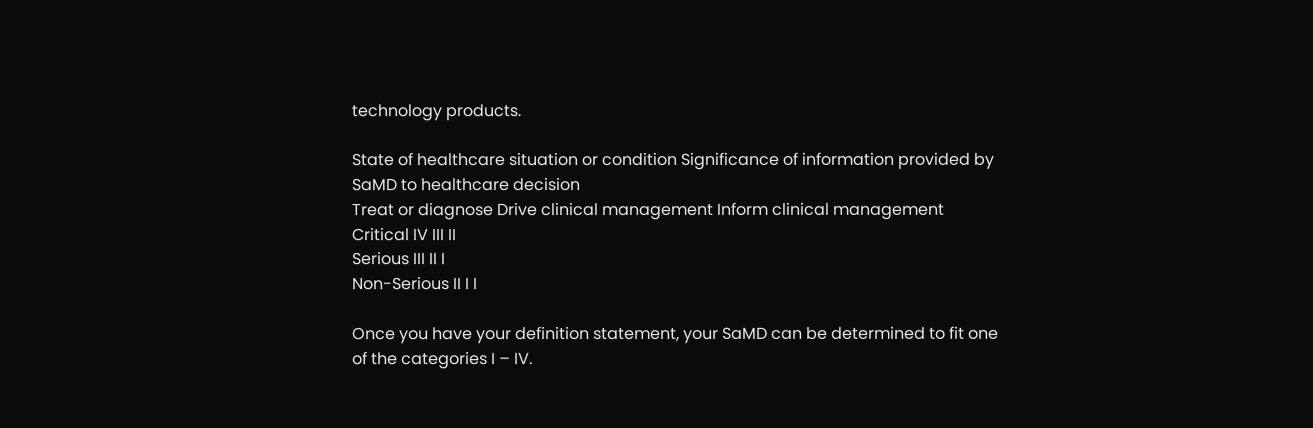technology products.

State of healthcare situation or condition Significance of information provided by SaMD to healthcare decision
Treat or diagnose Drive clinical management Inform clinical management
Critical IV III II
Serious III II I
Non-Serious II I I

Once you have your definition statement, your SaMD can be determined to fit one of the categories I – IV.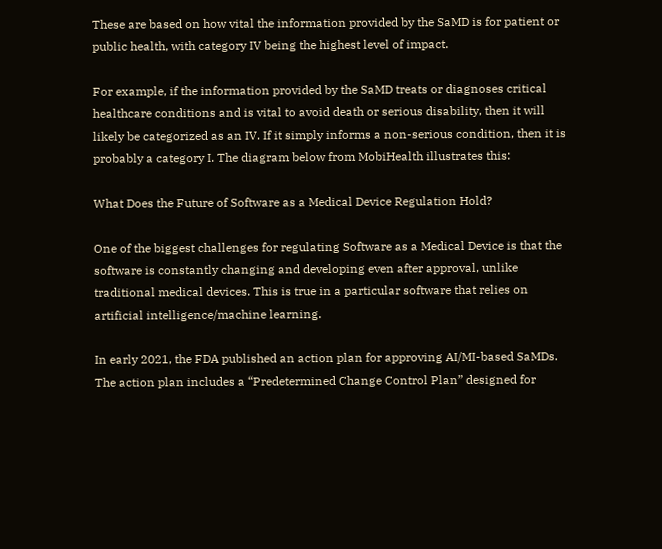These are based on how vital the information provided by the SaMD is for patient or public health, with category IV being the highest level of impact.

For example, if the information provided by the SaMD treats or diagnoses critical healthcare conditions and is vital to avoid death or serious disability, then it will likely be categorized as an IV. If it simply informs a non-serious condition, then it is probably a category I. The diagram below from MobiHealth illustrates this:

What Does the Future of Software as a Medical Device Regulation Hold?

One of the biggest challenges for regulating Software as a Medical Device is that the software is constantly changing and developing even after approval, unlike traditional medical devices. This is true in a particular software that relies on artificial intelligence/machine learning.

In early 2021, the FDA published an action plan for approving AI/MI-based SaMDs. The action plan includes a “Predetermined Change Control Plan” designed for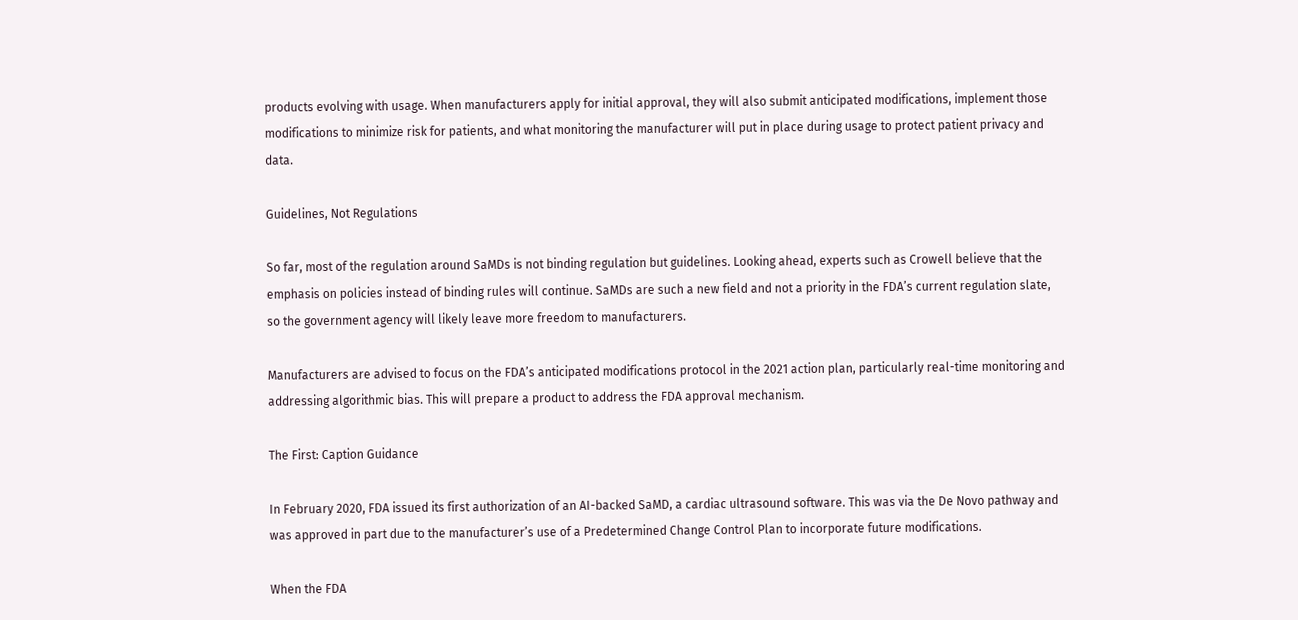products evolving with usage. When manufacturers apply for initial approval, they will also submit anticipated modifications, implement those modifications to minimize risk for patients, and what monitoring the manufacturer will put in place during usage to protect patient privacy and data.

Guidelines, Not Regulations

So far, most of the regulation around SaMDs is not binding regulation but guidelines. Looking ahead, experts such as Crowell believe that the emphasis on policies instead of binding rules will continue. SaMDs are such a new field and not a priority in the FDA’s current regulation slate, so the government agency will likely leave more freedom to manufacturers.

Manufacturers are advised to focus on the FDA’s anticipated modifications protocol in the 2021 action plan, particularly real-time monitoring and addressing algorithmic bias. This will prepare a product to address the FDA approval mechanism.

The First: Caption Guidance

In February 2020, FDA issued its first authorization of an AI-backed SaMD, a cardiac ultrasound software. This was via the De Novo pathway and was approved in part due to the manufacturer’s use of a Predetermined Change Control Plan to incorporate future modifications.

When the FDA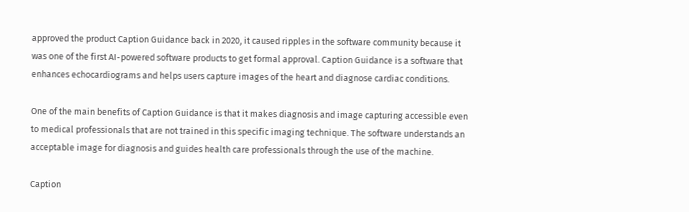approved the product Caption Guidance back in 2020, it caused ripples in the software community because it was one of the first AI-powered software products to get formal approval. Caption Guidance is a software that enhances echocardiograms and helps users capture images of the heart and diagnose cardiac conditions.

One of the main benefits of Caption Guidance is that it makes diagnosis and image capturing accessible even to medical professionals that are not trained in this specific imaging technique. The software understands an acceptable image for diagnosis and guides health care professionals through the use of the machine.

Caption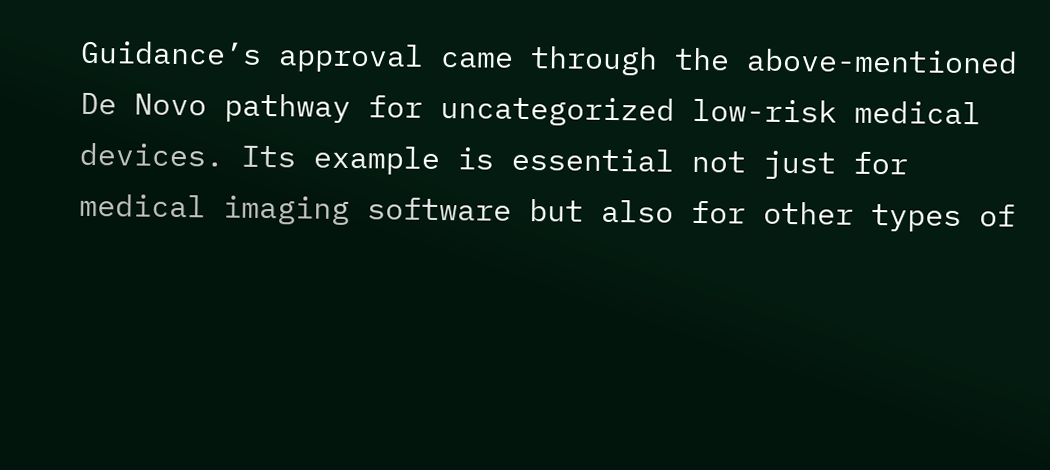Guidance’s approval came through the above-mentioned De Novo pathway for uncategorized low-risk medical devices. Its example is essential not just for medical imaging software but also for other types of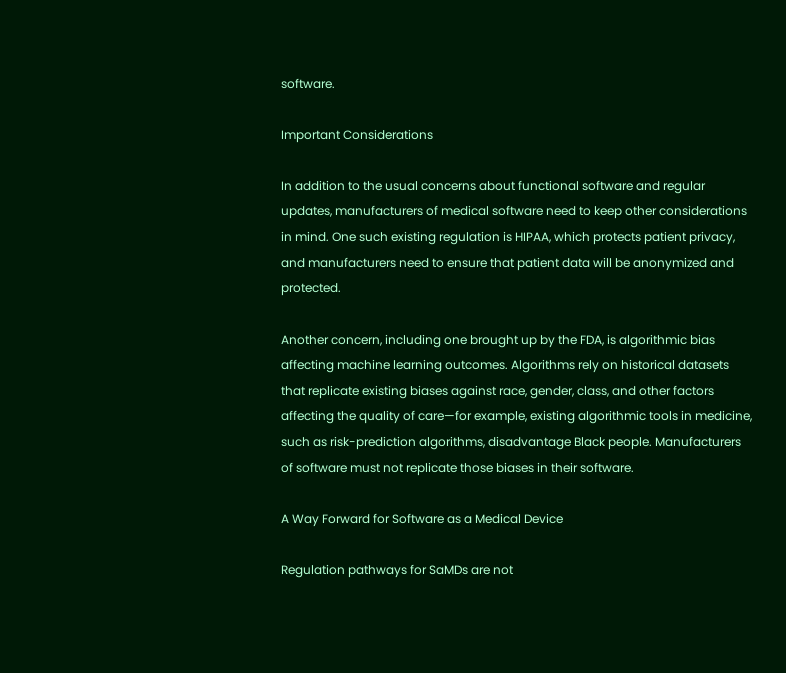software.

Important Considerations

In addition to the usual concerns about functional software and regular updates, manufacturers of medical software need to keep other considerations in mind. One such existing regulation is HIPAA, which protects patient privacy, and manufacturers need to ensure that patient data will be anonymized and protected.

Another concern, including one brought up by the FDA, is algorithmic bias affecting machine learning outcomes. Algorithms rely on historical datasets that replicate existing biases against race, gender, class, and other factors affecting the quality of care—for example, existing algorithmic tools in medicine, such as risk-prediction algorithms, disadvantage Black people. Manufacturers of software must not replicate those biases in their software.

A Way Forward for Software as a Medical Device

Regulation pathways for SaMDs are not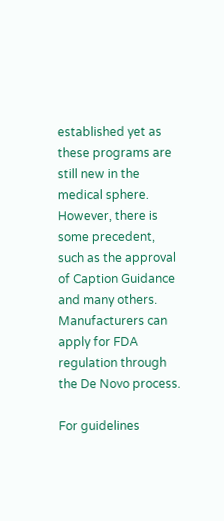established yet as these programs are still new in the medical sphere. However, there is some precedent, such as the approval of Caption Guidance and many others. Manufacturers can apply for FDA regulation through the De Novo process.

For guidelines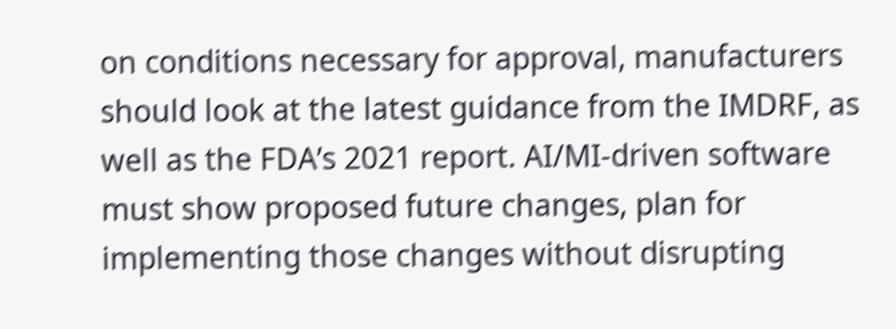on conditions necessary for approval, manufacturers should look at the latest guidance from the IMDRF, as well as the FDA’s 2021 report. AI/MI-driven software must show proposed future changes, plan for implementing those changes without disrupting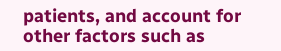patients, and account for other factors such as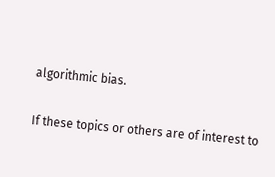algorithmic bias.

If these topics or others are of interest to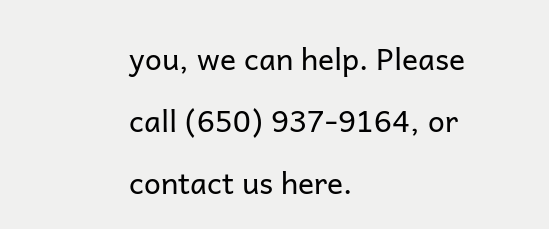you, we can help. Please call (650) 937-9164, or contact us here.